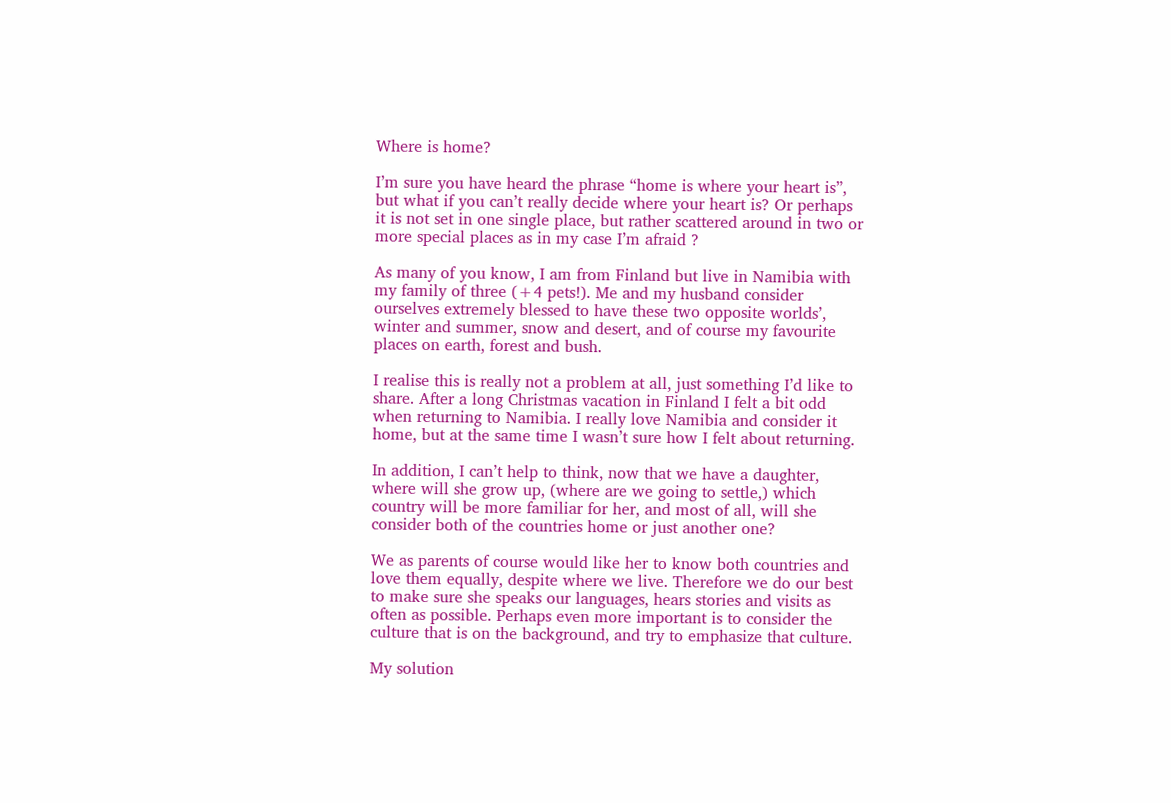Where is home?

I’m sure you have heard the phrase “home is where your heart is”, but what if you can’t really decide where your heart is? Or perhaps it is not set in one single place, but rather scattered around in two or more special places as in my case I’m afraid ?

As many of you know, I am from Finland but live in Namibia with my family of three (+4 pets!). Me and my husband consider ourselves extremely blessed to have these two opposite worlds’, winter and summer, snow and desert, and of course my favourite places on earth, forest and bush.

I realise this is really not a problem at all, just something I’d like to share. After a long Christmas vacation in Finland I felt a bit odd when returning to Namibia. I really love Namibia and consider it home, but at the same time I wasn’t sure how I felt about returning.

In addition, I can’t help to think, now that we have a daughter, where will she grow up, (where are we going to settle,) which country will be more familiar for her, and most of all, will she consider both of the countries home or just another one?

We as parents of course would like her to know both countries and love them equally, despite where we live. Therefore we do our best to make sure she speaks our languages, hears stories and visits as often as possible. Perhaps even more important is to consider the culture that is on the background, and try to emphasize that culture.

My solution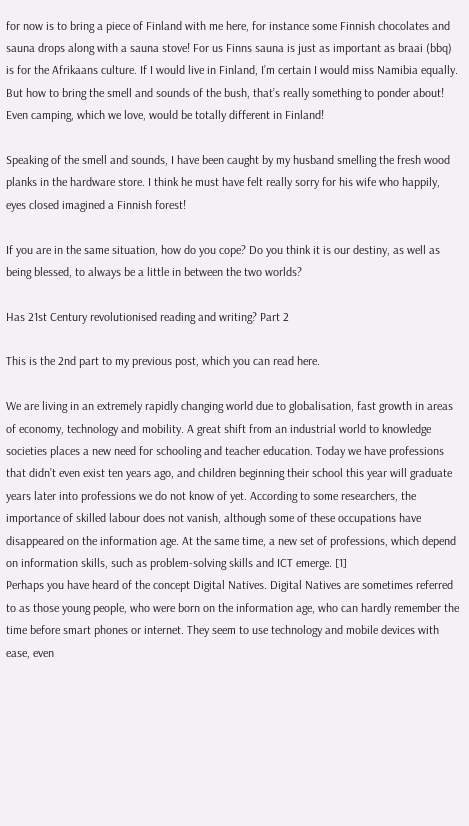for now is to bring a piece of Finland with me here, for instance some Finnish chocolates and sauna drops along with a sauna stove! For us Finns sauna is just as important as braai (bbq) is for the Afrikaans culture. If I would live in Finland, I’m certain I would miss Namibia equally. But how to bring the smell and sounds of the bush, that’s really something to ponder about! Even camping, which we love, would be totally different in Finland!

Speaking of the smell and sounds, I have been caught by my husband smelling the fresh wood planks in the hardware store. I think he must have felt really sorry for his wife who happily, eyes closed imagined a Finnish forest!

If you are in the same situation, how do you cope? Do you think it is our destiny, as well as being blessed, to always be a little in between the two worlds?

Has 21st Century revolutionised reading and writing? Part 2

This is the 2nd part to my previous post, which you can read here.

We are living in an extremely rapidly changing world due to globalisation, fast growth in areas of economy, technology and mobility. A great shift from an industrial world to knowledge societies places a new need for schooling and teacher education. Today we have professions that didn’t even exist ten years ago, and children beginning their school this year will graduate years later into professions we do not know of yet. According to some researchers, the importance of skilled labour does not vanish, although some of these occupations have disappeared on the information age. At the same time, a new set of professions, which depend on information skills, such as problem-solving skills and ICT emerge. [1]
Perhaps you have heard of the concept Digital Natives. Digital Natives are sometimes referred to as those young people, who were born on the information age, who can hardly remember the time before smart phones or internet. They seem to use technology and mobile devices with ease, even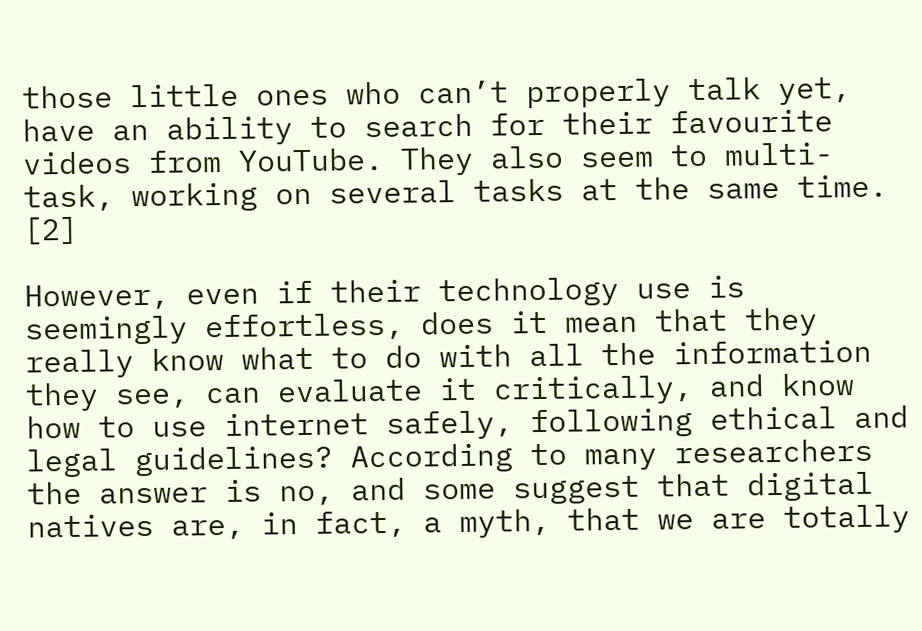those little ones who can’t properly talk yet, have an ability to search for their favourite videos from YouTube. They also seem to multi-task, working on several tasks at the same time. [2]

However, even if their technology use is seemingly effortless, does it mean that they really know what to do with all the information they see, can evaluate it critically, and know how to use internet safely, following ethical and legal guidelines? According to many researchers the answer is no, and some suggest that digital natives are, in fact, a myth, that we are totally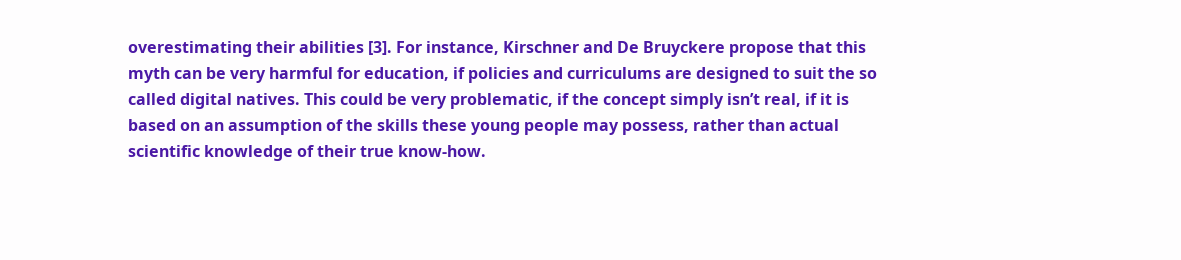overestimating their abilities [3]. For instance, Kirschner and De Bruyckere propose that this myth can be very harmful for education, if policies and curriculums are designed to suit the so called digital natives. This could be very problematic, if the concept simply isn’t real, if it is based on an assumption of the skills these young people may possess, rather than actual scientific knowledge of their true know-how.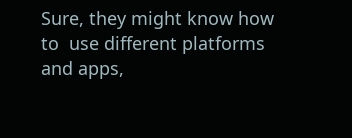Sure, they might know how to  use different platforms and apps,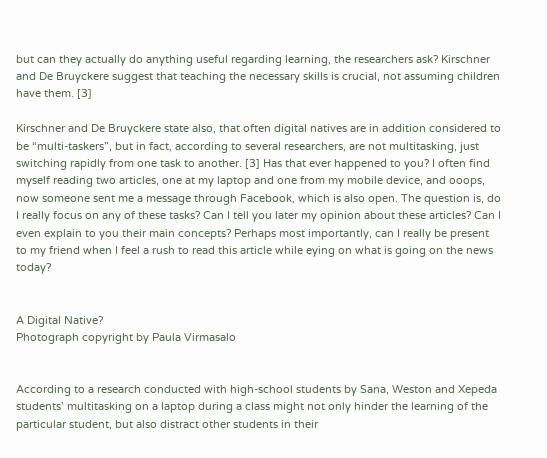but can they actually do anything useful regarding learning, the researchers ask? Kirschner and De Bruyckere suggest that teaching the necessary skills is crucial, not assuming children have them. [3]

Kirschner and De Bruyckere state also, that often digital natives are in addition considered to be “multi-taskers”, but in fact, according to several researchers, are not multitasking, just switching rapidly from one task to another. [3] Has that ever happened to you? I often find myself reading two articles, one at my laptop and one from my mobile device, and ooops, now someone sent me a message through Facebook, which is also open. The question is, do I really focus on any of these tasks? Can I tell you later my opinion about these articles? Can I even explain to you their main concepts? Perhaps most importantly, can I really be present to my friend when I feel a rush to read this article while eying on what is going on the news today?


A Digital Native?
Photograph copyright by Paula Virmasalo


According to a research conducted with high-school students by Sana, Weston and Xepeda students’ multitasking on a laptop during a class might not only hinder the learning of the particular student, but also distract other students in their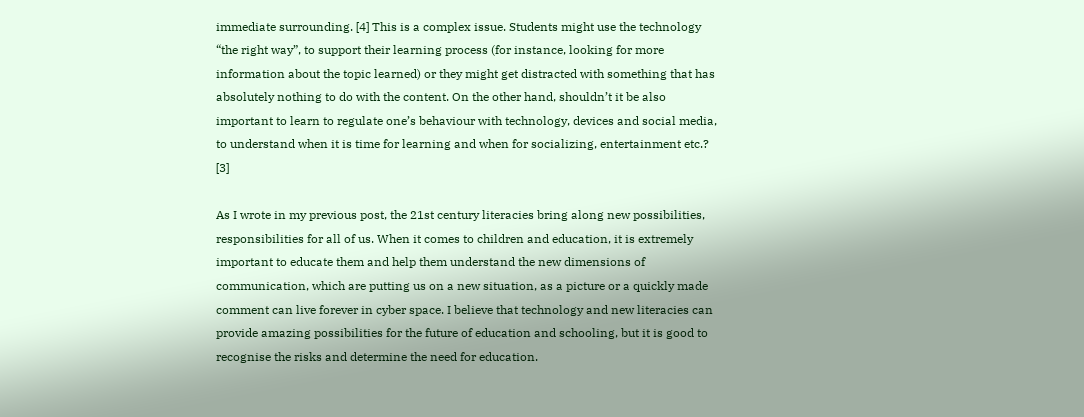immediate surrounding. [4] This is a complex issue. Students might use the technology “the right way”, to support their learning process (for instance, looking for more information about the topic learned) or they might get distracted with something that has absolutely nothing to do with the content. On the other hand, shouldn’t it be also important to learn to regulate one’s behaviour with technology, devices and social media, to understand when it is time for learning and when for socializing, entertainment etc.? [3]

As I wrote in my previous post, the 21st century literacies bring along new possibilities, responsibilities for all of us. When it comes to children and education, it is extremely important to educate them and help them understand the new dimensions of communication, which are putting us on a new situation, as a picture or a quickly made comment can live forever in cyber space. I believe that technology and new literacies can provide amazing possibilities for the future of education and schooling, but it is good to recognise the risks and determine the need for education.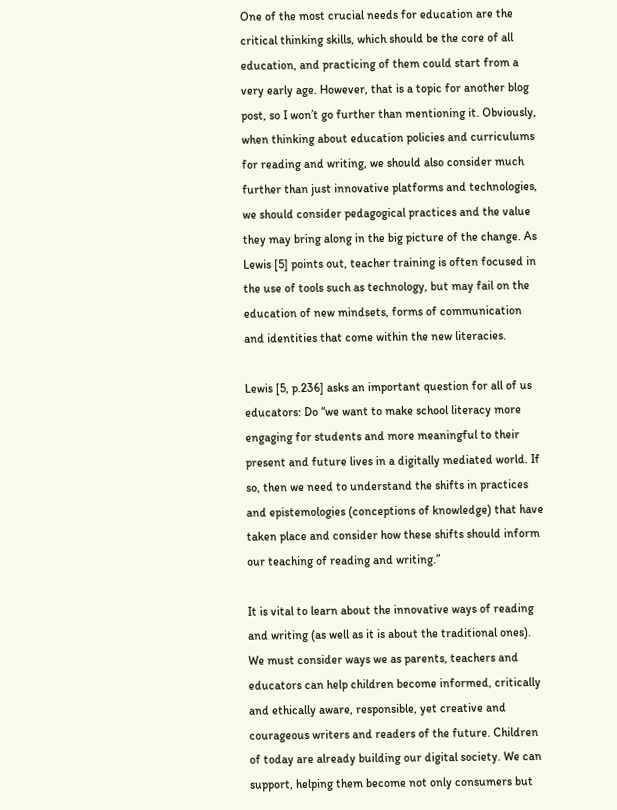One of the most crucial needs for education are the critical thinking skills, which should be the core of all education, and practicing of them could start from a very early age. However, that is a topic for another blog post, so I won’t go further than mentioning it. Obviously, when thinking about education policies and curriculums for reading and writing, we should also consider much further than just innovative platforms and technologies, we should consider pedagogical practices and the value they may bring along in the big picture of the change. As Lewis [5] points out, teacher training is often focused in the use of tools such as technology, but may fail on the education of new mindsets, forms of communication and identities that come within the new literacies.

Lewis [5, p.236] asks an important question for all of us educators: Do “we want to make school literacy more engaging for students and more meaningful to their present and future lives in a digitally mediated world. If so, then we need to understand the shifts in practices and epistemologies (conceptions of knowledge) that have taken place and consider how these shifts should inform our teaching of reading and writing.”

It is vital to learn about the innovative ways of reading and writing (as well as it is about the traditional ones). We must consider ways we as parents, teachers and educators can help children become informed, critically and ethically aware, responsible, yet creative and courageous writers and readers of the future. Children of today are already building our digital society. We can support, helping them become not only consumers but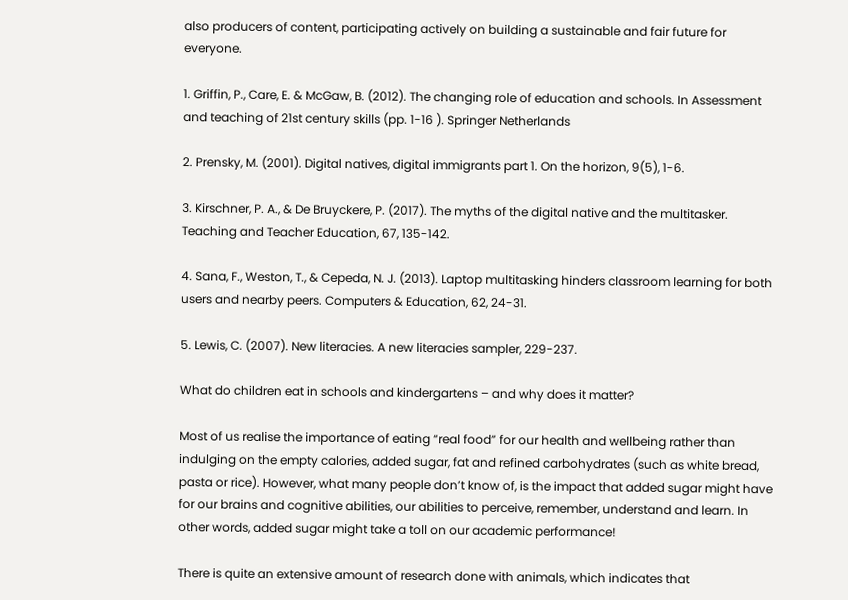also producers of content, participating actively on building a sustainable and fair future for everyone.

1. Griffin, P., Care, E. & McGaw, B. (2012). The changing role of education and schools. In Assessment and teaching of 21st century skills (pp. 1-16 ). Springer Netherlands

2. Prensky, M. (2001). Digital natives, digital immigrants part 1. On the horizon, 9(5), 1-6.

3. Kirschner, P. A., & De Bruyckere, P. (2017). The myths of the digital native and the multitasker. Teaching and Teacher Education, 67, 135-142.

4. Sana, F., Weston, T., & Cepeda, N. J. (2013). Laptop multitasking hinders classroom learning for both users and nearby peers. Computers & Education, 62, 24-31.

5. Lewis, C. (2007). New literacies. A new literacies sampler, 229-237.

What do children eat in schools and kindergartens – and why does it matter?

Most of us realise the importance of eating “real food” for our health and wellbeing rather than indulging on the empty calories, added sugar, fat and refined carbohydrates (such as white bread, pasta or rice). However, what many people don’t know of, is the impact that added sugar might have for our brains and cognitive abilities, our abilities to perceive, remember, understand and learn. In other words, added sugar might take a toll on our academic performance!

There is quite an extensive amount of research done with animals, which indicates that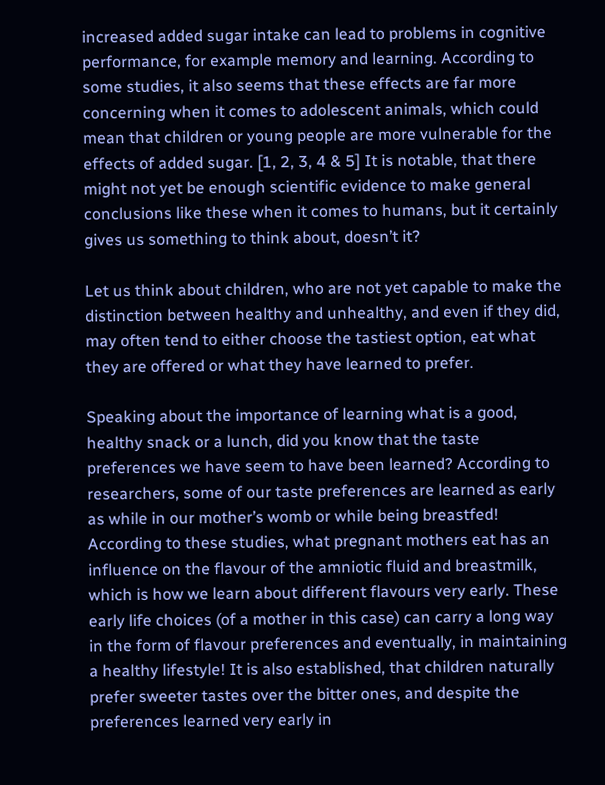increased added sugar intake can lead to problems in cognitive performance, for example memory and learning. According to some studies, it also seems that these effects are far more concerning when it comes to adolescent animals, which could mean that children or young people are more vulnerable for the effects of added sugar. [1, 2, 3, 4 & 5] It is notable, that there might not yet be enough scientific evidence to make general conclusions like these when it comes to humans, but it certainly gives us something to think about, doesn’t it?

Let us think about children, who are not yet capable to make the distinction between healthy and unhealthy, and even if they did, may often tend to either choose the tastiest option, eat what they are offered or what they have learned to prefer.

Speaking about the importance of learning what is a good, healthy snack or a lunch, did you know that the taste preferences we have seem to have been learned? According to researchers, some of our taste preferences are learned as early as while in our mother’s womb or while being breastfed! According to these studies, what pregnant mothers eat has an influence on the flavour of the amniotic fluid and breastmilk, which is how we learn about different flavours very early. These early life choices (of a mother in this case) can carry a long way in the form of flavour preferences and eventually, in maintaining a healthy lifestyle! It is also established, that children naturally prefer sweeter tastes over the bitter ones, and despite the preferences learned very early in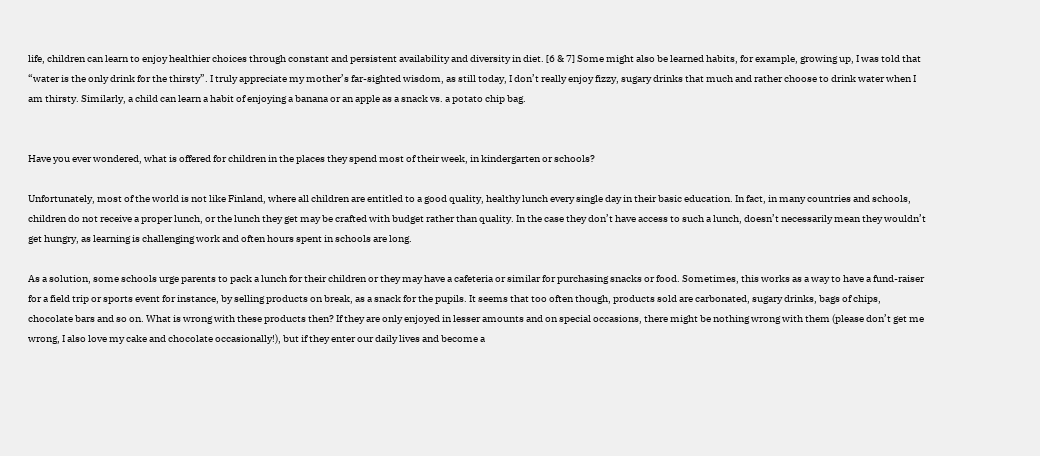life, children can learn to enjoy healthier choices through constant and persistent availability and diversity in diet. [6 & 7] Some might also be learned habits, for example, growing up, I was told that “water is the only drink for the thirsty”. I truly appreciate my mother’s far-sighted wisdom, as still today, I don’t really enjoy fizzy, sugary drinks that much and rather choose to drink water when I am thirsty. Similarly, a child can learn a habit of enjoying a banana or an apple as a snack vs. a potato chip bag.


Have you ever wondered, what is offered for children in the places they spend most of their week, in kindergarten or schools?

Unfortunately, most of the world is not like Finland, where all children are entitled to a good quality, healthy lunch every single day in their basic education. In fact, in many countries and schools, children do not receive a proper lunch, or the lunch they get may be crafted with budget rather than quality. In the case they don’t have access to such a lunch, doesn’t necessarily mean they wouldn’t get hungry, as learning is challenging work and often hours spent in schools are long.

As a solution, some schools urge parents to pack a lunch for their children or they may have a cafeteria or similar for purchasing snacks or food. Sometimes, this works as a way to have a fund-raiser for a field trip or sports event for instance, by selling products on break, as a snack for the pupils. It seems that too often though, products sold are carbonated, sugary drinks, bags of chips, chocolate bars and so on. What is wrong with these products then? If they are only enjoyed in lesser amounts and on special occasions, there might be nothing wrong with them (please don’t get me wrong, I also love my cake and chocolate occasionally!), but if they enter our daily lives and become a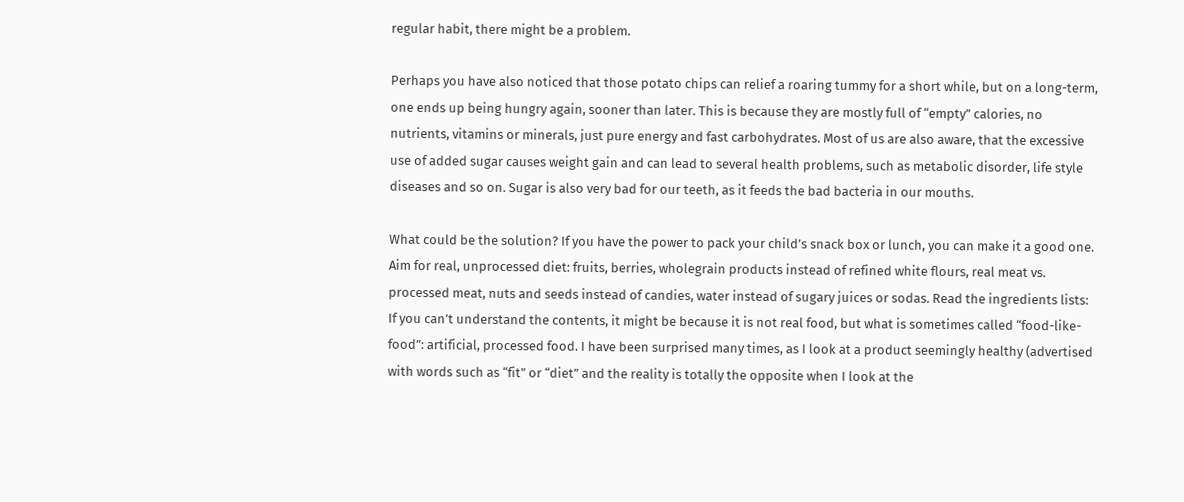regular habit, there might be a problem.

Perhaps you have also noticed that those potato chips can relief a roaring tummy for a short while, but on a long-term, one ends up being hungry again, sooner than later. This is because they are mostly full of “empty” calories, no nutrients, vitamins or minerals, just pure energy and fast carbohydrates. Most of us are also aware, that the excessive use of added sugar causes weight gain and can lead to several health problems, such as metabolic disorder, life style diseases and so on. Sugar is also very bad for our teeth, as it feeds the bad bacteria in our mouths.

What could be the solution? If you have the power to pack your child’s snack box or lunch, you can make it a good one. Aim for real, unprocessed diet: fruits, berries, wholegrain products instead of refined white flours, real meat vs. processed meat, nuts and seeds instead of candies, water instead of sugary juices or sodas. Read the ingredients lists: If you can’t understand the contents, it might be because it is not real food, but what is sometimes called “food-like-food”: artificial, processed food. I have been surprised many times, as I look at a product seemingly healthy (advertised with words such as “fit” or “diet” and the reality is totally the opposite when I look at the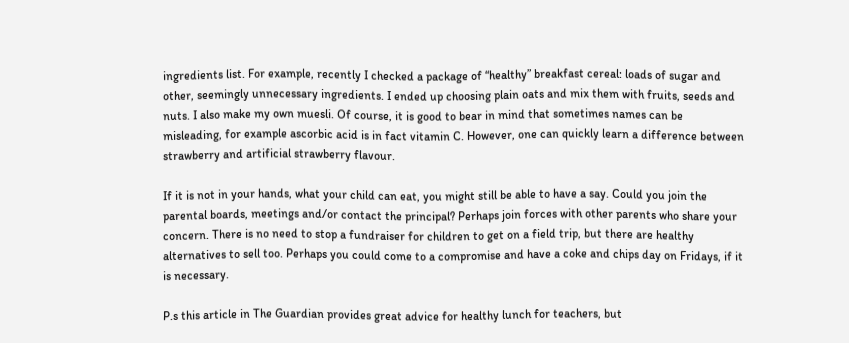ingredients list. For example, recently I checked a package of “healthy” breakfast cereal: loads of sugar and other, seemingly unnecessary ingredients. I ended up choosing plain oats and mix them with fruits, seeds and nuts. I also make my own muesli. Of course, it is good to bear in mind that sometimes names can be misleading, for example ascorbic acid is in fact vitamin C. However, one can quickly learn a difference between strawberry and artificial strawberry flavour.

If it is not in your hands, what your child can eat, you might still be able to have a say. Could you join the parental boards, meetings and/or contact the principal? Perhaps join forces with other parents who share your concern. There is no need to stop a fundraiser for children to get on a field trip, but there are healthy alternatives to sell too. Perhaps you could come to a compromise and have a coke and chips day on Fridays, if it is necessary.

P.s this article in The Guardian provides great advice for healthy lunch for teachers, but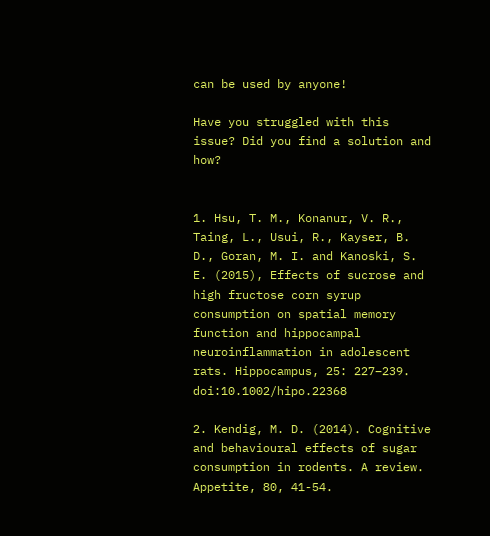can be used by anyone!

Have you struggled with this issue? Did you find a solution and how?


1. Hsu, T. M., Konanur, V. R., Taing, L., Usui, R., Kayser, B. D., Goran, M. I. and Kanoski, S. E. (2015), Effects of sucrose and high fructose corn syrup consumption on spatial memory function and hippocampal neuroinflammation in adolescent rats. Hippocampus, 25: 227–239. doi:10.1002/hipo.22368

2. Kendig, M. D. (2014). Cognitive and behavioural effects of sugar consumption in rodents. A review. Appetite, 80, 41-54.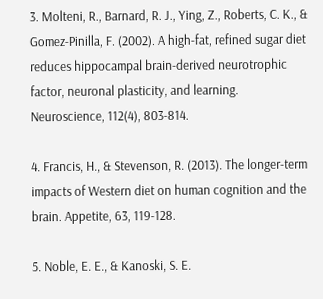3. Molteni, R., Barnard, R. J., Ying, Z., Roberts, C. K., & Gomez-Pinilla, F. (2002). A high-fat, refined sugar diet reduces hippocampal brain-derived neurotrophic factor, neuronal plasticity, and learning. Neuroscience, 112(4), 803-814.

4. Francis, H., & Stevenson, R. (2013). The longer-term impacts of Western diet on human cognition and the brain. Appetite, 63, 119-128.

5. Noble, E. E., & Kanoski, S. E.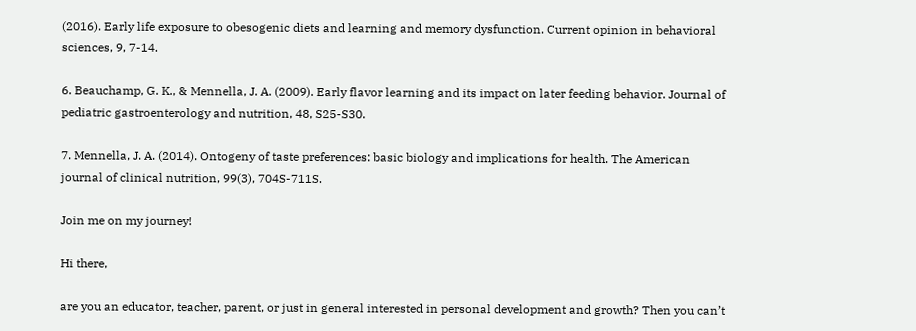(2016). Early life exposure to obesogenic diets and learning and memory dysfunction. Current opinion in behavioral sciences, 9, 7-14.

6. Beauchamp, G. K., & Mennella, J. A. (2009). Early flavor learning and its impact on later feeding behavior. Journal of pediatric gastroenterology and nutrition, 48, S25-S30.

7. Mennella, J. A. (2014). Ontogeny of taste preferences: basic biology and implications for health. The American journal of clinical nutrition, 99(3), 704S-711S.

Join me on my journey!

Hi there,

are you an educator, teacher, parent, or just in general interested in personal development and growth? Then you can’t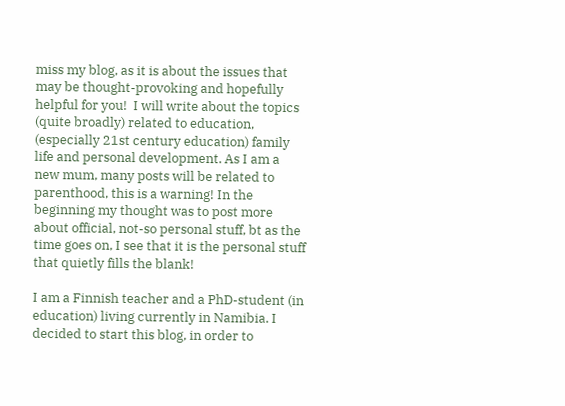miss my blog, as it is about the issues that may be thought-provoking and hopefully helpful for you!  I will write about the topics (quite broadly) related to education, (especially 21st century education) family life and personal development. As I am a new mum, many posts will be related to parenthood, this is a warning! In the beginning my thought was to post more about official, not-so personal stuff, bt as the time goes on, I see that it is the personal stuff that quietly fills the blank!

I am a Finnish teacher and a PhD-student (in education) living currently in Namibia. I decided to start this blog, in order to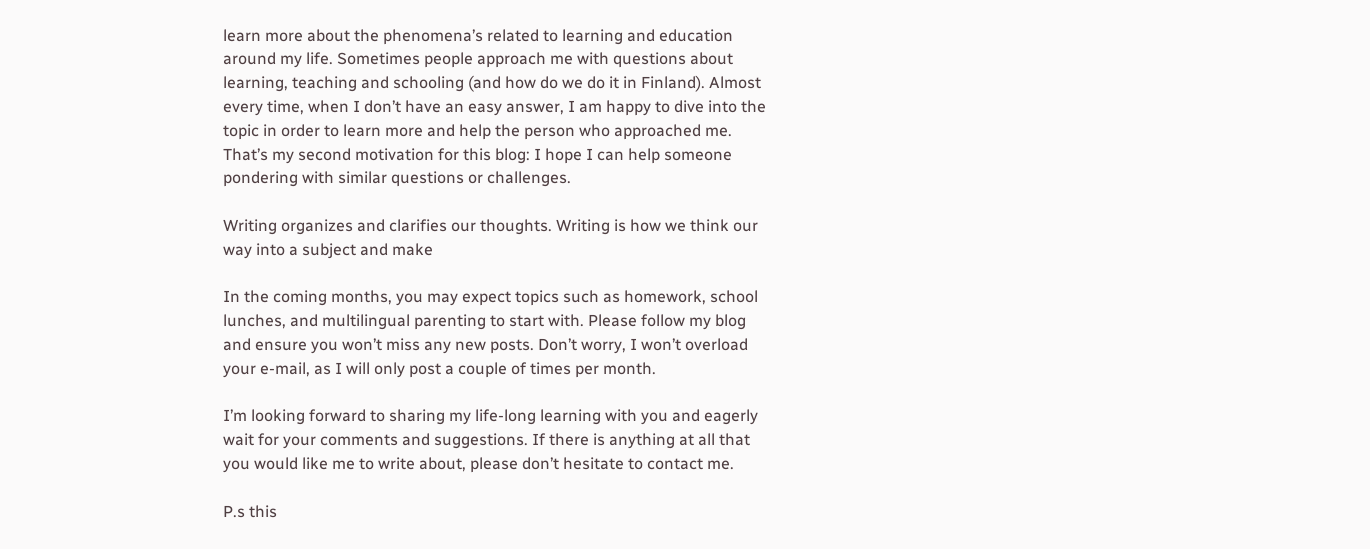learn more about the phenomena’s related to learning and education around my life. Sometimes people approach me with questions about learning, teaching and schooling (and how do we do it in Finland). Almost every time, when I don’t have an easy answer, I am happy to dive into the topic in order to learn more and help the person who approached me. That’s my second motivation for this blog: I hope I can help someone pondering with similar questions or challenges.

Writing organizes and clarifies our thoughts. Writing is how we think our way into a subject and make

In the coming months, you may expect topics such as homework, school lunches, and multilingual parenting to start with. Please follow my blog and ensure you won’t miss any new posts. Don’t worry, I won’t overload your e-mail, as I will only post a couple of times per month.

I’m looking forward to sharing my life-long learning with you and eagerly wait for your comments and suggestions. If there is anything at all that you would like me to write about, please don’t hesitate to contact me.

P.s this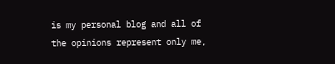is my personal blog and all of the opinions represent only me,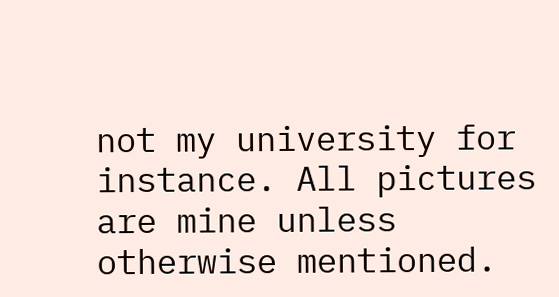not my university for instance. All pictures are mine unless otherwise mentioned.